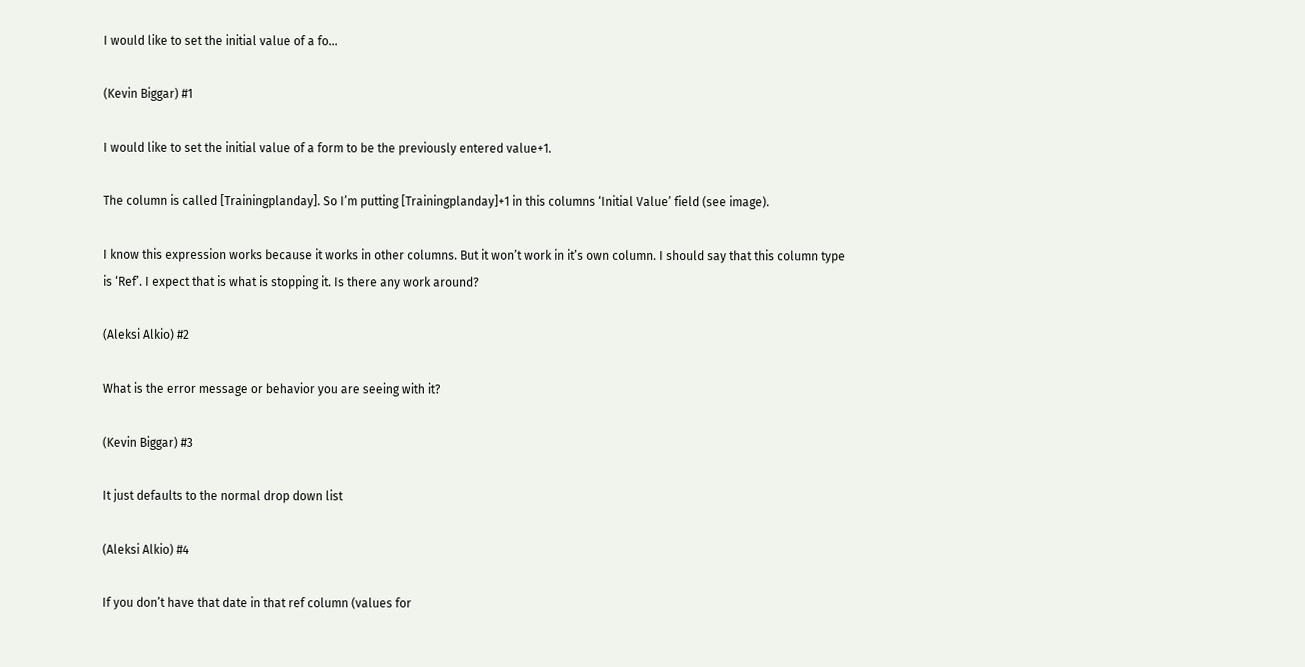I would like to set the initial value of a fo...

(Kevin Biggar) #1

I would like to set the initial value of a form to be the previously entered value+1.

The column is called [Trainingplanday]. So I’m putting [Trainingplanday]+1 in this columns ‘Initial Value’ field (see image).

I know this expression works because it works in other columns. But it won’t work in it’s own column. I should say that this column type is ‘Ref’. I expect that is what is stopping it. Is there any work around?

(Aleksi Alkio) #2

What is the error message or behavior you are seeing with it?

(Kevin Biggar) #3

It just defaults to the normal drop down list

(Aleksi Alkio) #4

If you don’t have that date in that ref column (values for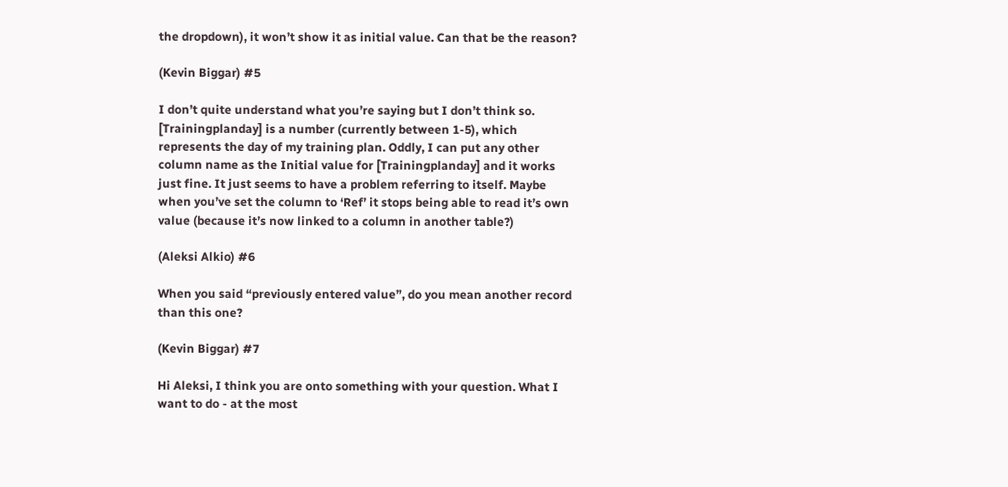the dropdown), it won’t show it as initial value. Can that be the reason?

(Kevin Biggar) #5

I don’t quite understand what you’re saying but I don’t think so. [Trainingplanday] is a number (currently between 1-5), which represents the day of my training plan. Oddly, I can put any other column name as the Initial value for [Trainingplanday] and it works just fine. It just seems to have a problem referring to itself. Maybe when you’ve set the column to ‘Ref’ it stops being able to read it’s own value (because it’s now linked to a column in another table?)

(Aleksi Alkio) #6

When you said “previously entered value”, do you mean another record than this one?

(Kevin Biggar) #7

Hi Aleksi, I think you are onto something with your question. What I want to do - at the most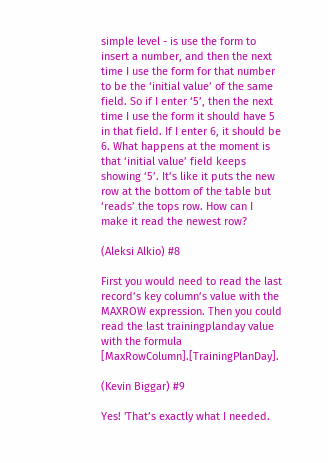simple level - is use the form to insert a number, and then the next time I use the form for that number to be the ‘initial value’ of the same field. So if I enter ‘5’, then the next time I use the form it should have 5 in that field. If I enter 6, it should be 6. What happens at the moment is that ‘initial value’ field keeps showing ‘5’. It’s like it puts the new row at the bottom of the table but ‘reads’ the tops row. How can I make it read the newest row?

(Aleksi Alkio) #8

First you would need to read the last record’s key column’s value with the MAXROW expression. Then you could read the last trainingplanday value with the formula [MaxRowColumn].[TrainingPlanDay].

(Kevin Biggar) #9

Yes! 'That’s exactly what I needed.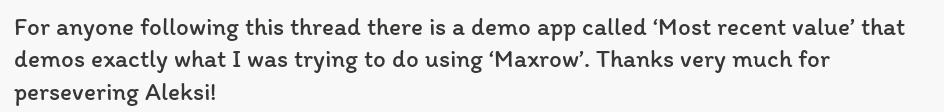For anyone following this thread there is a demo app called ‘Most recent value’ that demos exactly what I was trying to do using ‘Maxrow’. Thanks very much for persevering Aleksi!